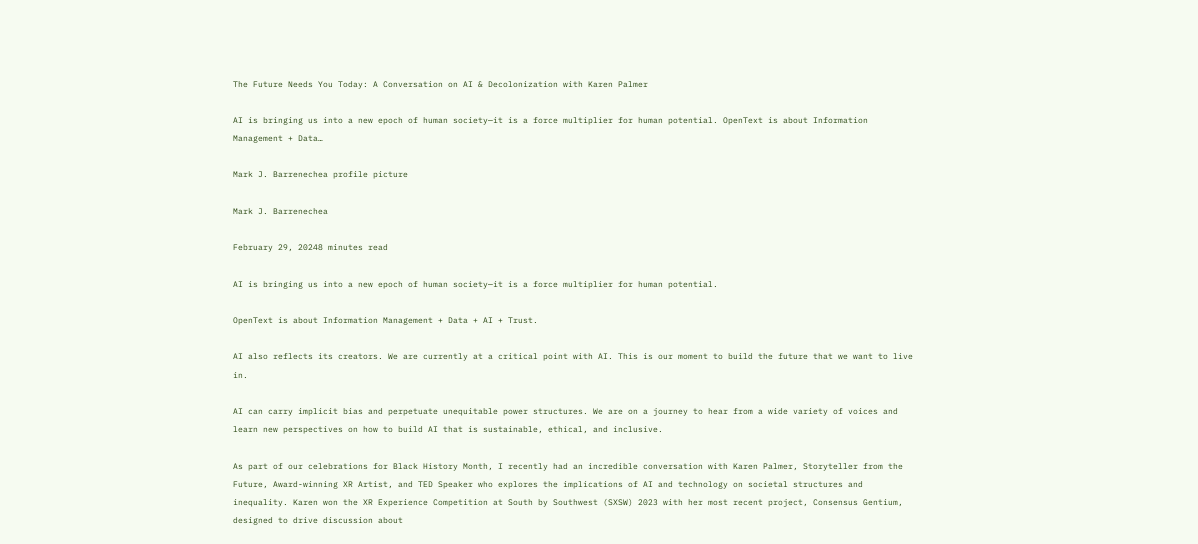The Future Needs You Today: A Conversation on AI & Decolonization with Karen Palmer

AI is bringing us into a new epoch of human society—it is a force multiplier for human potential. OpenText is about Information Management + Data…

Mark J. Barrenechea profile picture

Mark J. Barrenechea

February 29, 20248 minutes read

AI is bringing us into a new epoch of human society—it is a force multiplier for human potential.

OpenText is about Information Management + Data + AI + Trust.

AI also reflects its creators. We are currently at a critical point with AI. This is our moment to build the future that we want to live in.

AI can carry implicit bias and perpetuate unequitable power structures. We are on a journey to hear from a wide variety of voices and learn new perspectives on how to build AI that is sustainable, ethical, and inclusive.

As part of our celebrations for Black History Month, I recently had an incredible conversation with Karen Palmer, Storyteller from the Future, Award-winning XR Artist, and TED Speaker who explores the implications of AI and technology on societal structures and inequality. Karen won the XR Experience Competition at South by Southwest (SXSW) 2023 with her most recent project, Consensus Gentium, designed to drive discussion about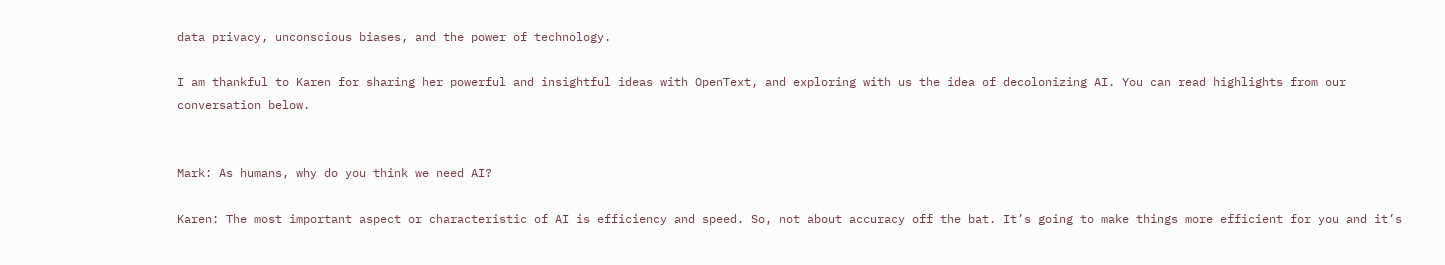data privacy, unconscious biases, and the power of technology.

I am thankful to Karen for sharing her powerful and insightful ideas with OpenText, and exploring with us the idea of decolonizing AI. You can read highlights from our conversation below.


Mark: As humans, why do you think we need AI?

Karen: The most important aspect or characteristic of AI is efficiency and speed. So, not about accuracy off the bat. It’s going to make things more efficient for you and it’s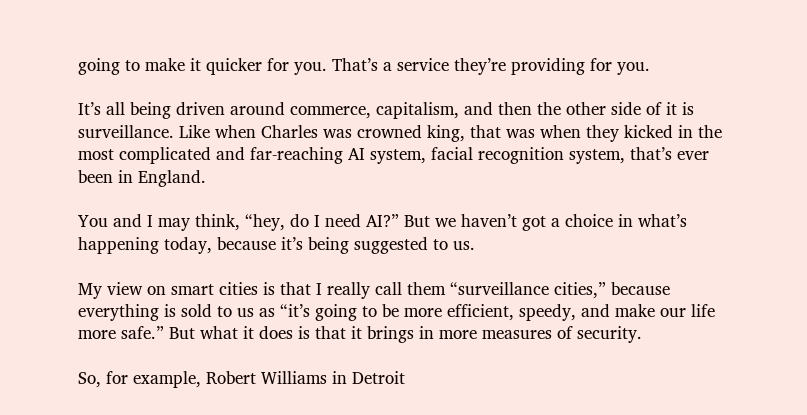going to make it quicker for you. That’s a service they’re providing for you.

It’s all being driven around commerce, capitalism, and then the other side of it is surveillance. Like when Charles was crowned king, that was when they kicked in the most complicated and far-reaching AI system, facial recognition system, that’s ever been in England.

You and I may think, “hey, do I need AI?” But we haven’t got a choice in what’s happening today, because it’s being suggested to us.

My view on smart cities is that I really call them “surveillance cities,” because everything is sold to us as “it’s going to be more efficient, speedy, and make our life more safe.” But what it does is that it brings in more measures of security.

So, for example, Robert Williams in Detroit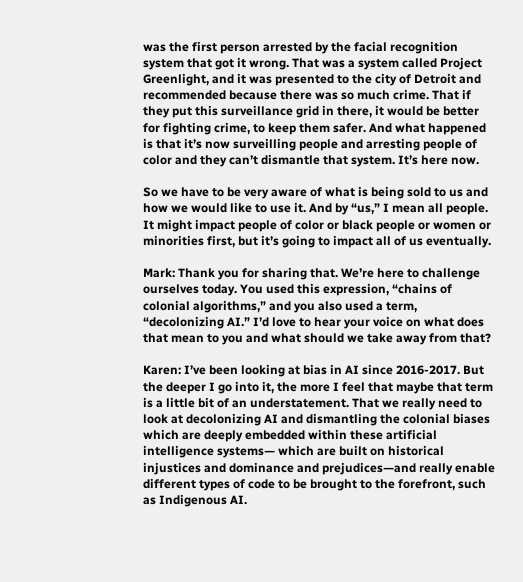was the first person arrested by the facial recognition system that got it wrong. That was a system called Project Greenlight, and it was presented to the city of Detroit and recommended because there was so much crime. That if they put this surveillance grid in there, it would be better for fighting crime, to keep them safer. And what happened is that it’s now surveilling people and arresting people of color and they can’t dismantle that system. It’s here now.

So we have to be very aware of what is being sold to us and how we would like to use it. And by “us,” I mean all people. It might impact people of color or black people or women or minorities first, but it’s going to impact all of us eventually.

Mark: Thank you for sharing that. We’re here to challenge ourselves today. You used this expression, “chains of colonial algorithms,” and you also used a term, “decolonizing AI.” I’d love to hear your voice on what does that mean to you and what should we take away from that?

Karen: I’ve been looking at bias in AI since 2016-2017. But the deeper I go into it, the more I feel that maybe that term is a little bit of an understatement. That we really need to look at decolonizing AI and dismantling the colonial biases which are deeply embedded within these artificial intelligence systems— which are built on historical injustices and dominance and prejudices—and really enable different types of code to be brought to the forefront, such as Indigenous AI.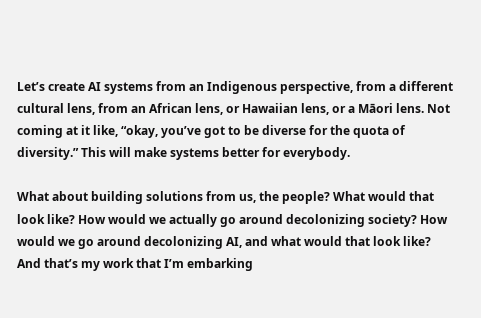Let’s create AI systems from an Indigenous perspective, from a different cultural lens, from an African lens, or Hawaiian lens, or a Māori lens. Not coming at it like, “okay, you’ve got to be diverse for the quota of diversity.” This will make systems better for everybody.

What about building solutions from us, the people? What would that look like? How would we actually go around decolonizing society? How would we go around decolonizing AI, and what would that look like? And that’s my work that I’m embarking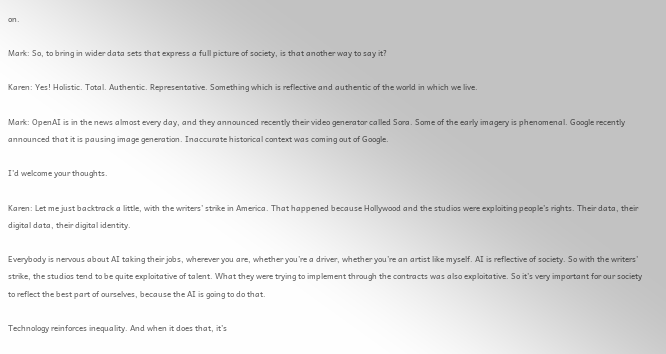on.

Mark: So, to bring in wider data sets that express a full picture of society, is that another way to say it?

Karen: Yes! Holistic. Total. Authentic. Representative. Something which is reflective and authentic of the world in which we live.

Mark: OpenAI is in the news almost every day, and they announced recently their video generator called Sora. Some of the early imagery is phenomenal. Google recently announced that it is pausing image generation. Inaccurate historical context was coming out of Google.

I’d welcome your thoughts.

Karen: Let me just backtrack a little, with the writers’ strike in America. That happened because Hollywood and the studios were exploiting people’s rights. Their data, their digital data, their digital identity.

Everybody is nervous about AI taking their jobs, wherever you are, whether you’re a driver, whether you’re an artist like myself. AI is reflective of society. So with the writers’ strike, the studios tend to be quite exploitative of talent. What they were trying to implement through the contracts was also exploitative. So it’s very important for our society to reflect the best part of ourselves, because the AI is going to do that.

Technology reinforces inequality. And when it does that, it’s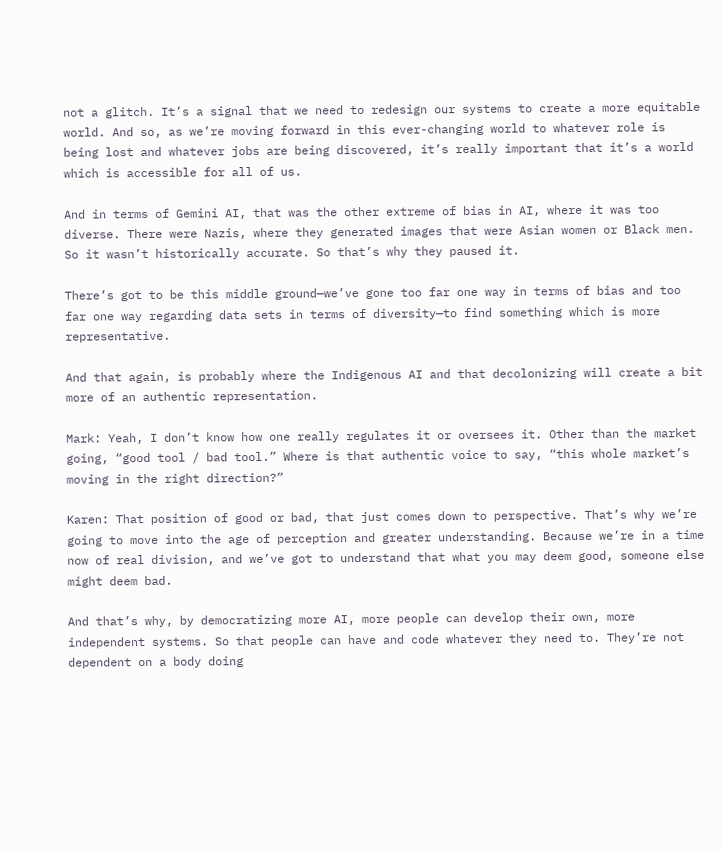not a glitch. It’s a signal that we need to redesign our systems to create a more equitable world. And so, as we’re moving forward in this ever-changing world to whatever role is being lost and whatever jobs are being discovered, it’s really important that it’s a world which is accessible for all of us.

And in terms of Gemini AI, that was the other extreme of bias in AI, where it was too diverse. There were Nazis, where they generated images that were Asian women or Black men. So it wasn’t historically accurate. So that’s why they paused it.

There’s got to be this middle ground—we’ve gone too far one way in terms of bias and too far one way regarding data sets in terms of diversity—to find something which is more representative.

And that again, is probably where the Indigenous AI and that decolonizing will create a bit more of an authentic representation.

Mark: Yeah, I don’t know how one really regulates it or oversees it. Other than the market going, “good tool / bad tool.” Where is that authentic voice to say, “this whole market’s moving in the right direction?”

Karen: That position of good or bad, that just comes down to perspective. That’s why we’re going to move into the age of perception and greater understanding. Because we’re in a time now of real division, and we’ve got to understand that what you may deem good, someone else might deem bad.

And that’s why, by democratizing more AI, more people can develop their own, more independent systems. So that people can have and code whatever they need to. They’re not dependent on a body doing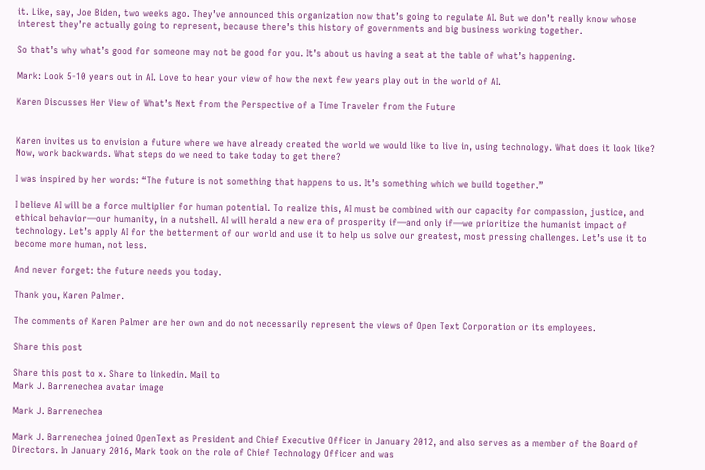it. Like, say, Joe Biden, two weeks ago. They’ve announced this organization now that’s going to regulate AI. But we don’t really know whose interest they’re actually going to represent, because there’s this history of governments and big business working together.

So that’s why what’s good for someone may not be good for you. It’s about us having a seat at the table of what’s happening.

Mark: Look 5-10 years out in AI. Love to hear your view of how the next few years play out in the world of AI.

Karen Discusses Her View of What’s Next from the Perspective of a Time Traveler from the Future


Karen invites us to envision a future where we have already created the world we would like to live in, using technology. What does it look like? Now, work backwards. What steps do we need to take today to get there?

I was inspired by her words: “The future is not something that happens to us. It’s something which we build together.”

I believe AI will be a force multiplier for human potential. To realize this, AI must be combined with our capacity for compassion, justice, and ethical behavior—our humanity, in a nutshell. AI will herald a new era of prosperity if—and only if—we prioritize the humanist impact of technology. Let’s apply AI for the betterment of our world and use it to help us solve our greatest, most pressing challenges. Let’s use it to become more human, not less.

And never forget: the future needs you today.

Thank you, Karen Palmer.

The comments of Karen Palmer are her own and do not necessarily represent the views of Open Text Corporation or its employees.

Share this post

Share this post to x. Share to linkedin. Mail to
Mark J. Barrenechea avatar image

Mark J. Barrenechea

Mark J. Barrenechea joined OpenText as President and Chief Executive Officer in January 2012, and also serves as a member of the Board of Directors. In January 2016, Mark took on the role of Chief Technology Officer and was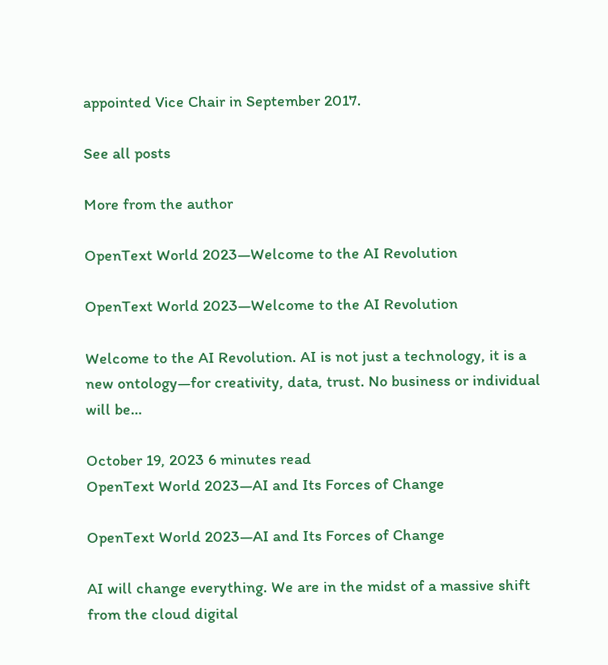appointed Vice Chair in September 2017.

See all posts

More from the author

OpenText World 2023—Welcome to the AI Revolution

OpenText World 2023—Welcome to the AI Revolution

Welcome to the AI Revolution. AI is not just a technology, it is a new ontology—for creativity, data, trust. No business or individual will be…

October 19, 2023 6 minutes read
OpenText World 2023—AI and Its Forces of Change

OpenText World 2023—AI and Its Forces of Change

AI will change everything. We are in the midst of a massive shift from the cloud digital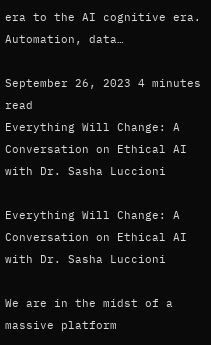era to the AI cognitive era. Automation, data…

September 26, 2023 4 minutes read
Everything Will Change: A Conversation on Ethical AI with Dr. Sasha Luccioni

Everything Will Change: A Conversation on Ethical AI with Dr. Sasha Luccioni

We are in the midst of a massive platform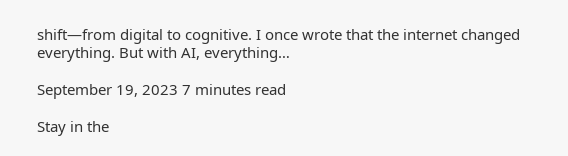shift—from digital to cognitive. I once wrote that the internet changed everything. But with AI, everything…

September 19, 2023 7 minutes read

Stay in the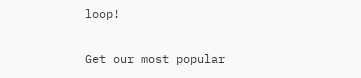loop!

Get our most popular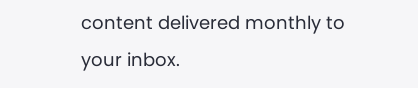content delivered monthly to your inbox.